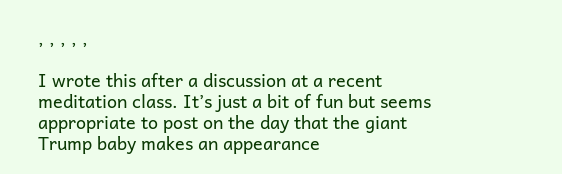, , , , ,

I wrote this after a discussion at a recent meditation class. It’s just a bit of fun but seems appropriate to post on the day that the giant Trump baby makes an appearance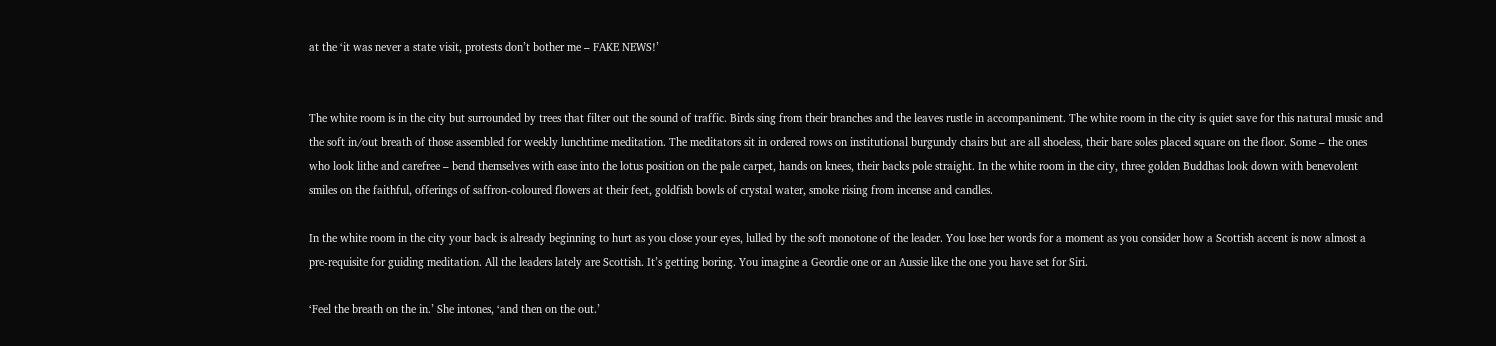at the ‘it was never a state visit, protests don’t bother me – FAKE NEWS!’


The white room is in the city but surrounded by trees that filter out the sound of traffic. Birds sing from their branches and the leaves rustle in accompaniment. The white room in the city is quiet save for this natural music and the soft in/out breath of those assembled for weekly lunchtime meditation. The meditators sit in ordered rows on institutional burgundy chairs but are all shoeless, their bare soles placed square on the floor. Some – the ones who look lithe and carefree – bend themselves with ease into the lotus position on the pale carpet, hands on knees, their backs pole straight. In the white room in the city, three golden Buddhas look down with benevolent smiles on the faithful, offerings of saffron-coloured flowers at their feet, goldfish bowls of crystal water, smoke rising from incense and candles.

In the white room in the city your back is already beginning to hurt as you close your eyes, lulled by the soft monotone of the leader. You lose her words for a moment as you consider how a Scottish accent is now almost a pre-requisite for guiding meditation. All the leaders lately are Scottish. It’s getting boring. You imagine a Geordie one or an Aussie like the one you have set for Siri.

‘Feel the breath on the in.’ She intones, ‘and then on the out.’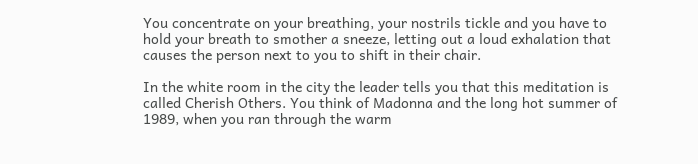You concentrate on your breathing, your nostrils tickle and you have to hold your breath to smother a sneeze, letting out a loud exhalation that causes the person next to you to shift in their chair.

In the white room in the city the leader tells you that this meditation is called Cherish Others. You think of Madonna and the long hot summer of 1989, when you ran through the warm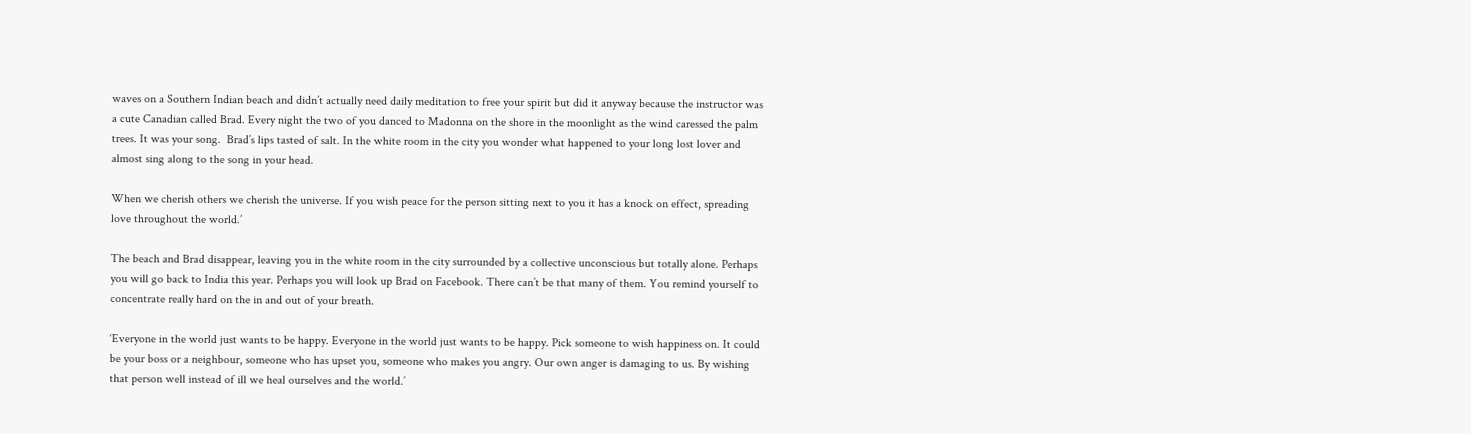waves on a Southern Indian beach and didn’t actually need daily meditation to free your spirit but did it anyway because the instructor was a cute Canadian called Brad. Every night the two of you danced to Madonna on the shore in the moonlight as the wind caressed the palm trees. It was your song.  Brad’s lips tasted of salt. In the white room in the city you wonder what happened to your long lost lover and almost sing along to the song in your head.

When we cherish others we cherish the universe. If you wish peace for the person sitting next to you it has a knock on effect, spreading love throughout the world.’

The beach and Brad disappear, leaving you in the white room in the city surrounded by a collective unconscious but totally alone. Perhaps you will go back to India this year. Perhaps you will look up Brad on Facebook. There can’t be that many of them. You remind yourself to concentrate really hard on the in and out of your breath.

‘Everyone in the world just wants to be happy. Everyone in the world just wants to be happy. Pick someone to wish happiness on. It could be your boss or a neighbour, someone who has upset you, someone who makes you angry. Our own anger is damaging to us. By wishing that person well instead of ill we heal ourselves and the world.’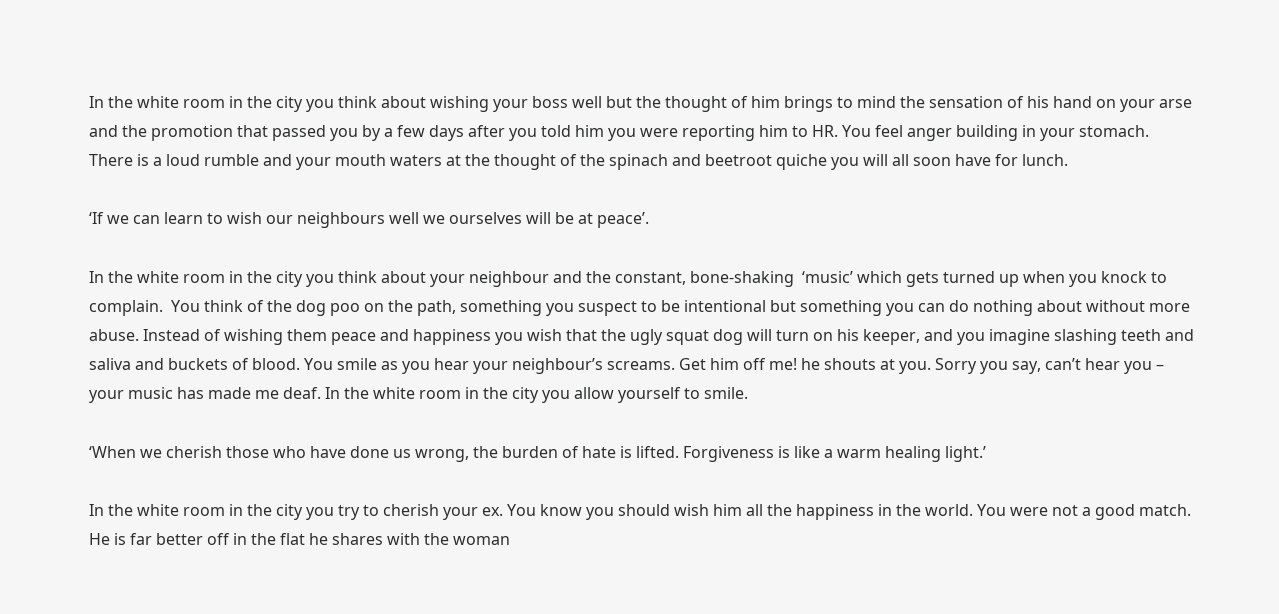In the white room in the city you think about wishing your boss well but the thought of him brings to mind the sensation of his hand on your arse and the promotion that passed you by a few days after you told him you were reporting him to HR. You feel anger building in your stomach.  There is a loud rumble and your mouth waters at the thought of the spinach and beetroot quiche you will all soon have for lunch.

‘If we can learn to wish our neighbours well we ourselves will be at peace’.

In the white room in the city you think about your neighbour and the constant, bone-shaking  ‘music’ which gets turned up when you knock to complain.  You think of the dog poo on the path, something you suspect to be intentional but something you can do nothing about without more abuse. Instead of wishing them peace and happiness you wish that the ugly squat dog will turn on his keeper, and you imagine slashing teeth and saliva and buckets of blood. You smile as you hear your neighbour’s screams. Get him off me! he shouts at you. Sorry you say, can’t hear you – your music has made me deaf. In the white room in the city you allow yourself to smile.

‘When we cherish those who have done us wrong, the burden of hate is lifted. Forgiveness is like a warm healing light.’

In the white room in the city you try to cherish your ex. You know you should wish him all the happiness in the world. You were not a good match. He is far better off in the flat he shares with the woman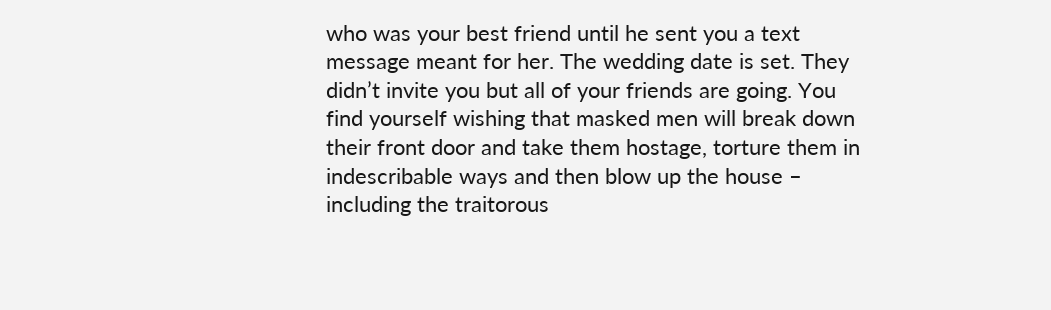who was your best friend until he sent you a text message meant for her. The wedding date is set. They didn’t invite you but all of your friends are going. You find yourself wishing that masked men will break down their front door and take them hostage, torture them in indescribable ways and then blow up the house – including the traitorous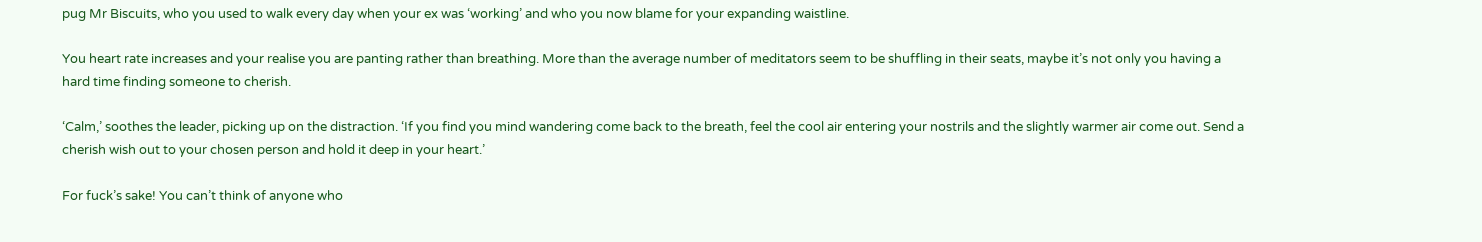pug Mr Biscuits, who you used to walk every day when your ex was ‘working’ and who you now blame for your expanding waistline.

You heart rate increases and your realise you are panting rather than breathing. More than the average number of meditators seem to be shuffling in their seats, maybe it’s not only you having a hard time finding someone to cherish.

‘Calm,’ soothes the leader, picking up on the distraction. ‘If you find you mind wandering come back to the breath, feel the cool air entering your nostrils and the slightly warmer air come out. Send a cherish wish out to your chosen person and hold it deep in your heart.’

For fuck’s sake! You can’t think of anyone who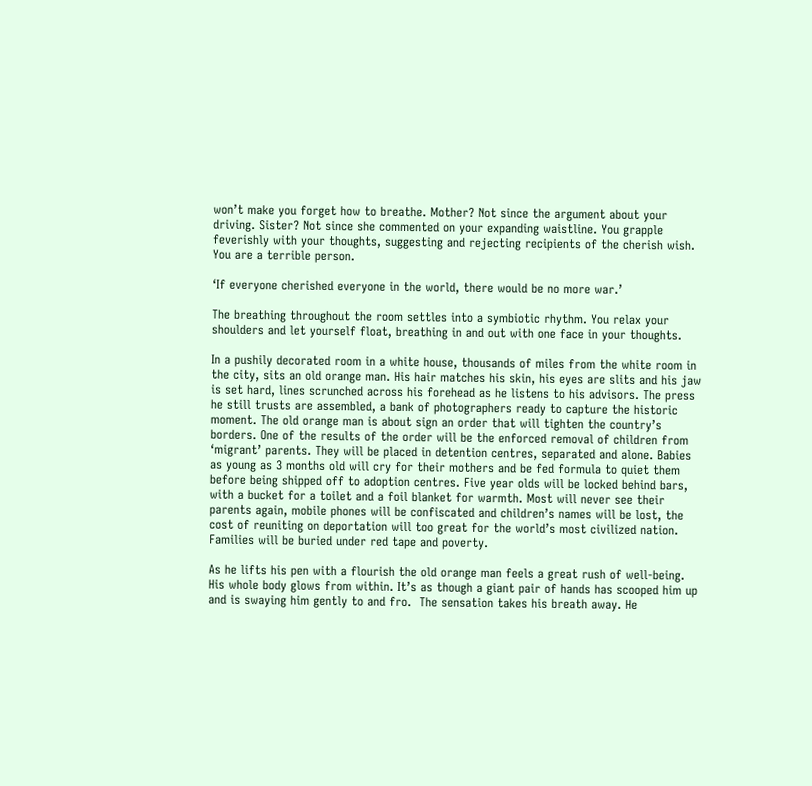won’t make you forget how to breathe. Mother? Not since the argument about your driving. Sister? Not since she commented on your expanding waistline. You grapple feverishly with your thoughts, suggesting and rejecting recipients of the cherish wish. You are a terrible person.

‘If everyone cherished everyone in the world, there would be no more war.’

The breathing throughout the room settles into a symbiotic rhythm. You relax your shoulders and let yourself float, breathing in and out with one face in your thoughts.

In a pushily decorated room in a white house, thousands of miles from the white room in the city, sits an old orange man. His hair matches his skin, his eyes are slits and his jaw is set hard, lines scrunched across his forehead as he listens to his advisors. The press he still trusts are assembled, a bank of photographers ready to capture the historic moment. The old orange man is about sign an order that will tighten the country’s borders. One of the results of the order will be the enforced removal of children from ‘migrant’ parents. They will be placed in detention centres, separated and alone. Babies as young as 3 months old will cry for their mothers and be fed formula to quiet them before being shipped off to adoption centres. Five year olds will be locked behind bars, with a bucket for a toilet and a foil blanket for warmth. Most will never see their parents again, mobile phones will be confiscated and children’s names will be lost, the cost of reuniting on deportation will too great for the world’s most civilized nation. Families will be buried under red tape and poverty.

As he lifts his pen with a flourish the old orange man feels a great rush of well-being. His whole body glows from within. It’s as though a giant pair of hands has scooped him up and is swaying him gently to and fro.  The sensation takes his breath away. He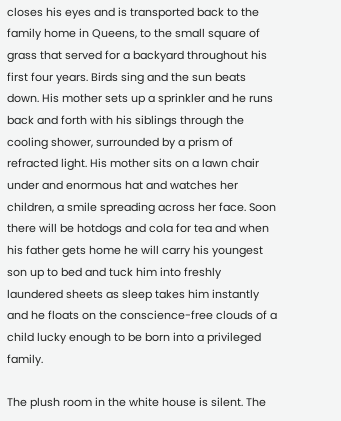closes his eyes and is transported back to the family home in Queens, to the small square of grass that served for a backyard throughout his first four years. Birds sing and the sun beats down. His mother sets up a sprinkler and he runs back and forth with his siblings through the cooling shower, surrounded by a prism of refracted light. His mother sits on a lawn chair under and enormous hat and watches her children, a smile spreading across her face. Soon there will be hotdogs and cola for tea and when his father gets home he will carry his youngest son up to bed and tuck him into freshly laundered sheets as sleep takes him instantly and he floats on the conscience-free clouds of a child lucky enough to be born into a privileged family.

The plush room in the white house is silent. The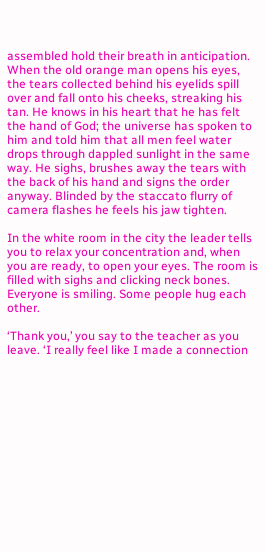assembled hold their breath in anticipation. When the old orange man opens his eyes, the tears collected behind his eyelids spill over and fall onto his cheeks, streaking his tan. He knows in his heart that he has felt the hand of God; the universe has spoken to him and told him that all men feel water drops through dappled sunlight in the same way. He sighs, brushes away the tears with the back of his hand and signs the order anyway. Blinded by the staccato flurry of camera flashes he feels his jaw tighten.

In the white room in the city the leader tells you to relax your concentration and, when you are ready, to open your eyes. The room is filled with sighs and clicking neck bones. Everyone is smiling. Some people hug each other.

‘Thank you,’ you say to the teacher as you leave. ‘I really feel like I made a connection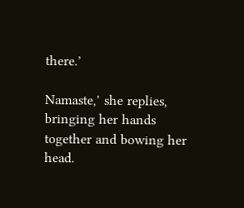there.’

Namaste,’ she replies, bringing her hands together and bowing her head.